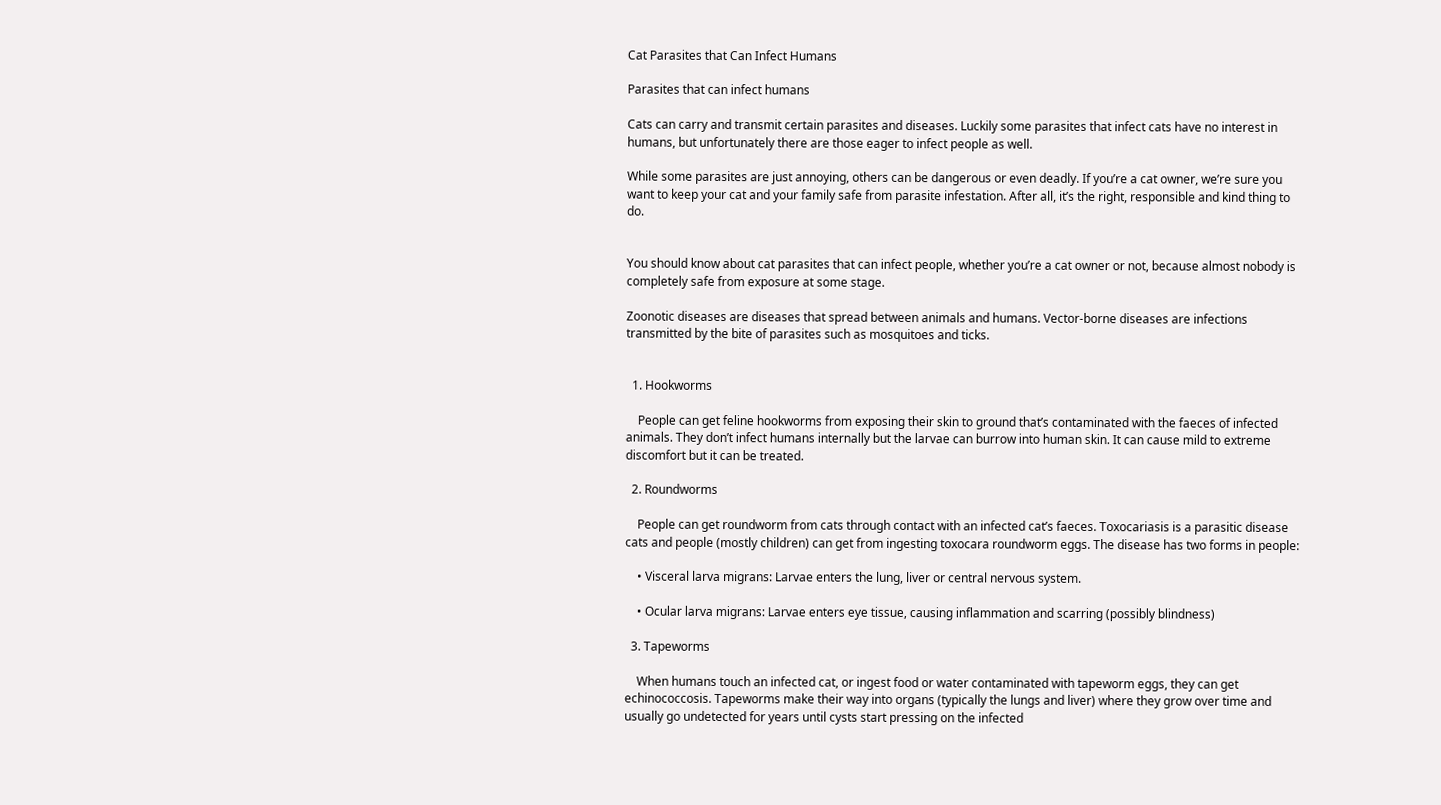Cat Parasites that Can Infect Humans

Parasites that can infect humans

Cats can carry and transmit certain parasites and diseases. Luckily some parasites that infect cats have no interest in humans, but unfortunately there are those eager to infect people as well.

While some parasites are just annoying, others can be dangerous or even deadly. If you’re a cat owner, we’re sure you want to keep your cat and your family safe from parasite infestation. After all, it’s the right, responsible and kind thing to do.


You should know about cat parasites that can infect people, whether you’re a cat owner or not, because almost nobody is completely safe from exposure at some stage.

Zoonotic diseases are diseases that spread between animals and humans. Vector-borne diseases are infections transmitted by the bite of parasites such as mosquitoes and ticks.


  1. Hookworms

    People can get feline hookworms from exposing their skin to ground that’s contaminated with the faeces of infected animals. They don’t infect humans internally but the larvae can burrow into human skin. It can cause mild to extreme discomfort but it can be treated.

  2. Roundworms

    People can get roundworm from cats through contact with an infected cat’s faeces. Toxocariasis is a parasitic disease cats and people (mostly children) can get from ingesting toxocara roundworm eggs. The disease has two forms in people:

    • Visceral larva migrans: Larvae enters the lung, liver or central nervous system.

    • Ocular larva migrans: Larvae enters eye tissue, causing inflammation and scarring (possibly blindness)

  3. Tapeworms

    When humans touch an infected cat, or ingest food or water contaminated with tapeworm eggs, they can get echinococcosis. Tapeworms make their way into organs (typically the lungs and liver) where they grow over time and usually go undetected for years until cysts start pressing on the infected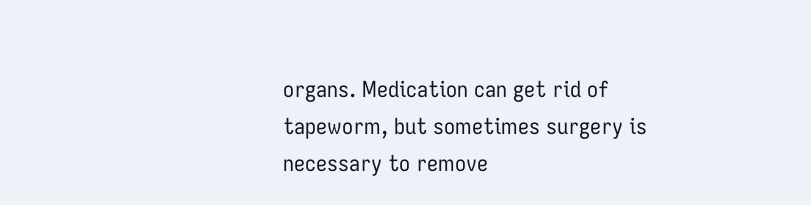organs. Medication can get rid of tapeworm, but sometimes surgery is necessary to remove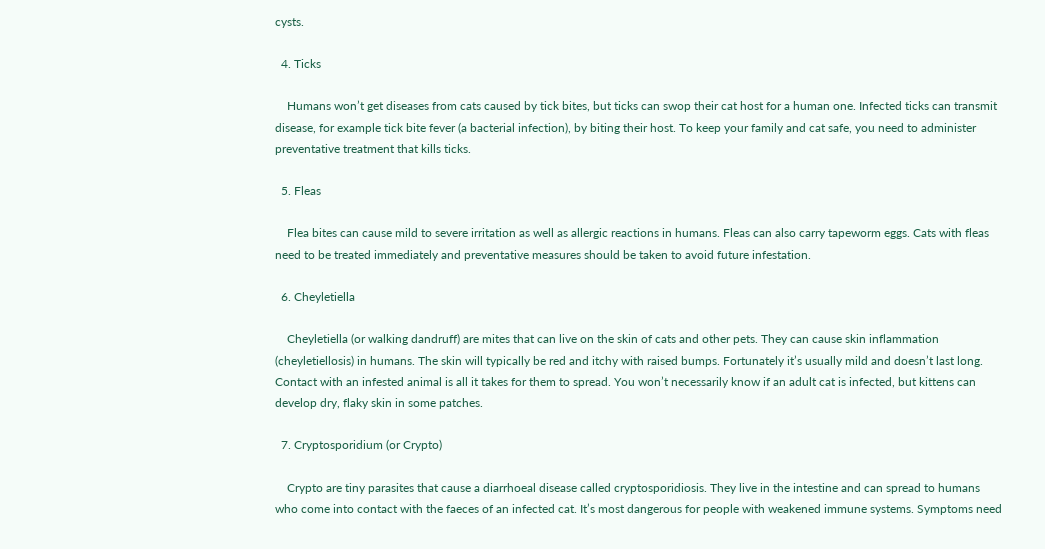cysts.

  4. Ticks

    Humans won’t get diseases from cats caused by tick bites, but ticks can swop their cat host for a human one. Infected ticks can transmit disease, for example tick bite fever (a bacterial infection), by biting their host. To keep your family and cat safe, you need to administer preventative treatment that kills ticks.

  5. Fleas

    Flea bites can cause mild to severe irritation as well as allergic reactions in humans. Fleas can also carry tapeworm eggs. Cats with fleas need to be treated immediately and preventative measures should be taken to avoid future infestation.

  6. Cheyletiella

    Cheyletiella (or walking dandruff) are mites that can live on the skin of cats and other pets. They can cause skin inflammation (cheyletiellosis) in humans. The skin will typically be red and itchy with raised bumps. Fortunately it’s usually mild and doesn’t last long. Contact with an infested animal is all it takes for them to spread. You won’t necessarily know if an adult cat is infected, but kittens can develop dry, flaky skin in some patches.

  7. Cryptosporidium (or Crypto)

    Crypto are tiny parasites that cause a diarrhoeal disease called cryptosporidiosis. They live in the intestine and can spread to humans who come into contact with the faeces of an infected cat. It’s most dangerous for people with weakened immune systems. Symptoms need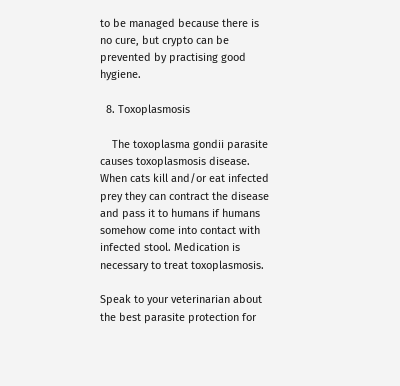to be managed because there is no cure, but crypto can be prevented by practising good hygiene.

  8. Toxoplasmosis

    The toxoplasma gondii parasite causes toxoplasmosis disease. When cats kill and/or eat infected prey they can contract the disease and pass it to humans if humans somehow come into contact with infected stool. Medication is necessary to treat toxoplasmosis.

Speak to your veterinarian about the best parasite protection for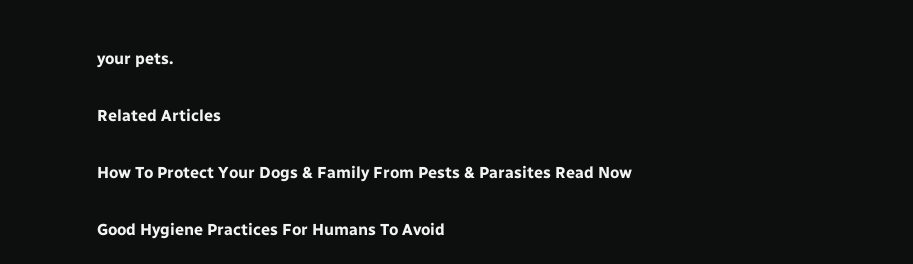your pets.

Related Articles

How To Protect Your Dogs & Family From Pests & Parasites Read Now

Good Hygiene Practices For Humans To Avoid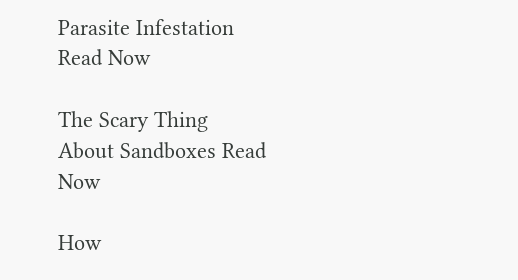Parasite Infestation Read Now

The Scary Thing About Sandboxes Read Now

How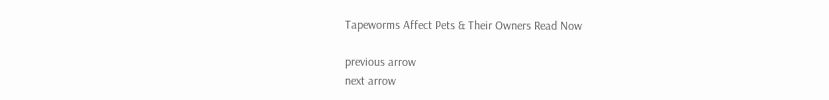Tapeworms Affect Pets & Their Owners Read Now

previous arrow
next arrow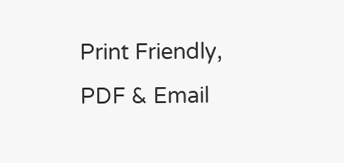Print Friendly, PDF & Email